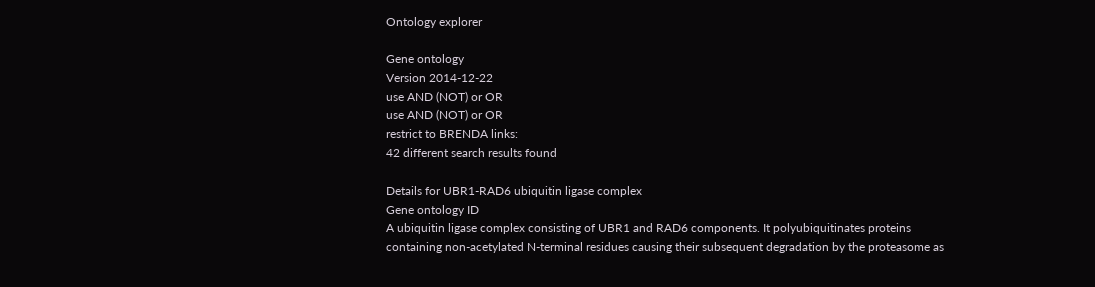Ontology explorer

Gene ontology
Version 2014-12-22
use AND (NOT) or OR
use AND (NOT) or OR
restrict to BRENDA links:
42 different search results found

Details for UBR1-RAD6 ubiquitin ligase complex
Gene ontology ID
A ubiquitin ligase complex consisting of UBR1 and RAD6 components. It polyubiquitinates proteins containing non-acetylated N-terminal residues causing their subsequent degradation by the proteasome as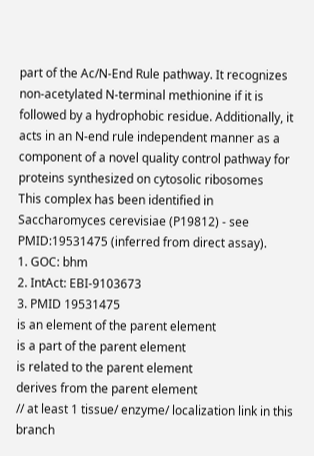part of the Ac/N-End Rule pathway. It recognizes non-acetylated N-terminal methionine if it is followed by a hydrophobic residue. Additionally, it acts in an N-end rule independent manner as a component of a novel quality control pathway for proteins synthesized on cytosolic ribosomes
This complex has been identified in Saccharomyces cerevisiae (P19812) - see PMID:19531475 (inferred from direct assay).
1. GOC: bhm
2. IntAct: EBI-9103673
3. PMID 19531475
is an element of the parent element
is a part of the parent element
is related to the parent element
derives from the parent element
// at least 1 tissue/ enzyme/ localization link in this branch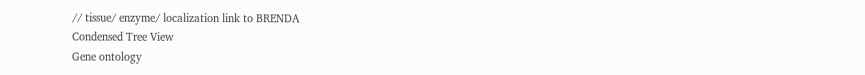// tissue/ enzyme/ localization link to BRENDA
Condensed Tree View
Gene ontology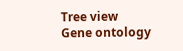Tree view
Gene ontology